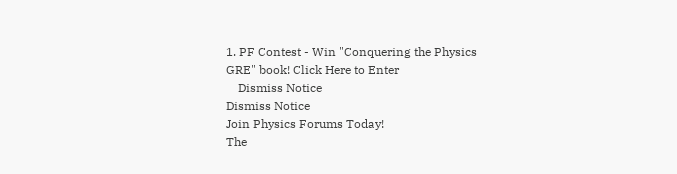1. PF Contest - Win "Conquering the Physics GRE" book! Click Here to Enter
    Dismiss Notice
Dismiss Notice
Join Physics Forums Today!
The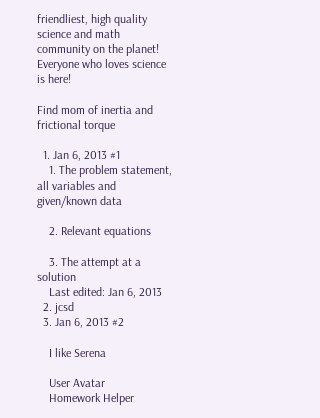friendliest, high quality science and math community on the planet! Everyone who loves science is here!

Find mom of inertia and frictional torque

  1. Jan 6, 2013 #1
    1. The problem statement, all variables and given/known data

    2. Relevant equations

    3. The attempt at a solution
    Last edited: Jan 6, 2013
  2. jcsd
  3. Jan 6, 2013 #2

    I like Serena

    User Avatar
    Homework Helper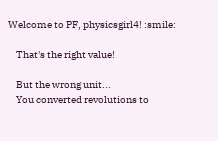Welcome to PF, physicsgirl4! :smile:

    That's the right value!

    But the wrong unit...
    You converted revolutions to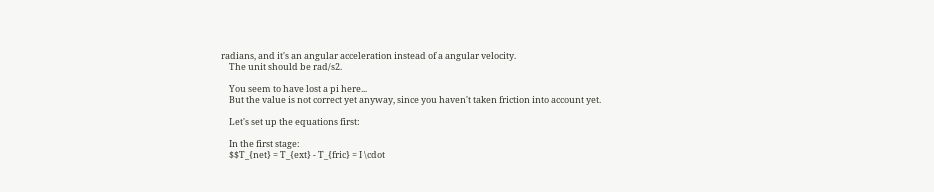radians, and it's an angular acceleration instead of a angular velocity.
    The unit should be rad/s2.

    You seem to have lost a pi here...
    But the value is not correct yet anyway, since you haven't taken friction into account yet.

    Let's set up the equations first:

    In the first stage:
    $$T_{net} = T_{ext} - T_{fric} = I \cdot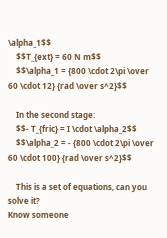\alpha_1$$
    $$T_{ext} = 60 N m$$
    $$\alpha_1 = {800 \cdot 2\pi \over 60 \cdot 12} {rad \over s^2}$$

    In the second stage:
    $$- T_{fric} = I \cdot \alpha_2$$
    $$\alpha_2 = - {800 \cdot 2\pi \over 60 \cdot 100} {rad \over s^2}$$

    This is a set of equations, can you solve it?
Know someone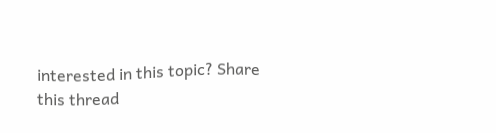interested in this topic? Share this thread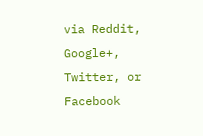via Reddit, Google+, Twitter, or Facebook